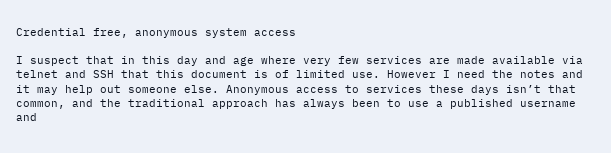Credential free, anonymous system access

I suspect that in this day and age where very few services are made available via telnet and SSH that this document is of limited use. However I need the notes and it may help out someone else. Anonymous access to services these days isn’t that common, and the traditional approach has always been to use a published username and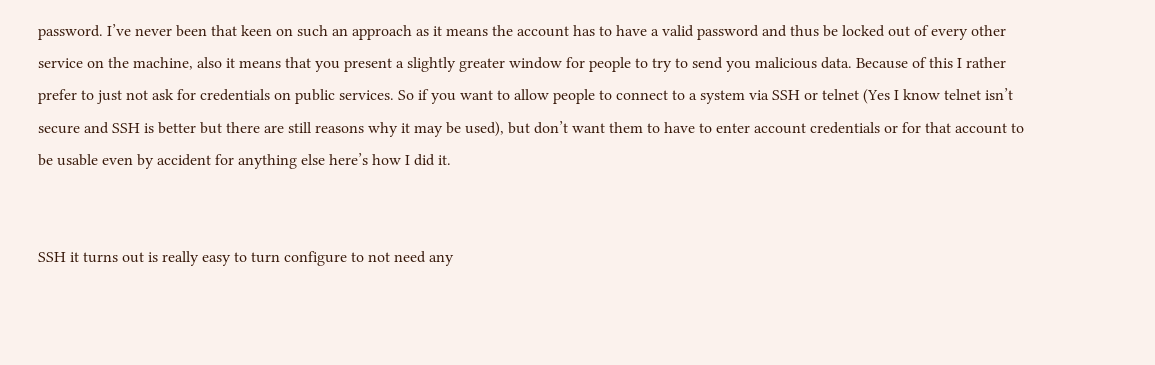password. I’ve never been that keen on such an approach as it means the account has to have a valid password and thus be locked out of every other service on the machine, also it means that you present a slightly greater window for people to try to send you malicious data. Because of this I rather prefer to just not ask for credentials on public services. So if you want to allow people to connect to a system via SSH or telnet (Yes I know telnet isn’t secure and SSH is better but there are still reasons why it may be used), but don’t want them to have to enter account credentials or for that account to be usable even by accident for anything else here’s how I did it.


SSH it turns out is really easy to turn configure to not need any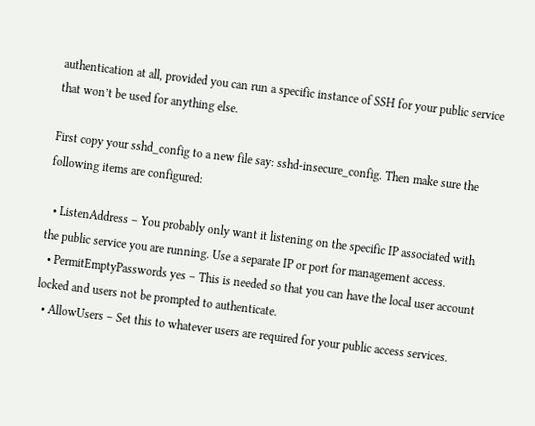authentication at all, provided you can run a specific instance of SSH for your public service that won’t be used for anything else.

First copy your sshd_config to a new file say: sshd-insecure_config. Then make sure the following items are configured:

  • ListenAddress – You probably only want it listening on the specific IP associated with the public service you are running. Use a separate IP or port for management access.
  • PermitEmptyPasswords yes – This is needed so that you can have the local user account locked and users not be prompted to authenticate.
  • AllowUsers – Set this to whatever users are required for your public access services.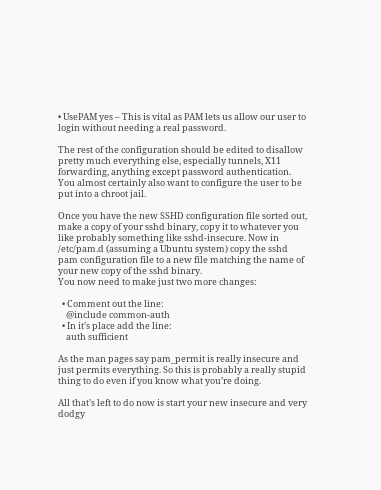• UsePAM yes – This is vital as PAM lets us allow our user to login without needing a real password.

The rest of the configuration should be edited to disallow pretty much everything else, especially tunnels, X11 forwarding, anything except password authentication. You almost certainly also want to configure the user to be put into a chroot jail.

Once you have the new SSHD configuration file sorted out, make a copy of your sshd binary, copy it to whatever you like probably something like sshd-insecure. Now in /etc/pam.d (assuming a Ubuntu system) copy the sshd pam configuration file to a new file matching the name of your new copy of the sshd binary.
You now need to make just two more changes:

  • Comment out the line:
    @include common-auth
  • In it’s place add the line:
    auth sufficient

As the man pages say pam_permit is really insecure and just permits everything. So this is probably a really stupid thing to do even if you know what you’re doing.

All that’s left to do now is start your new insecure and very dodgy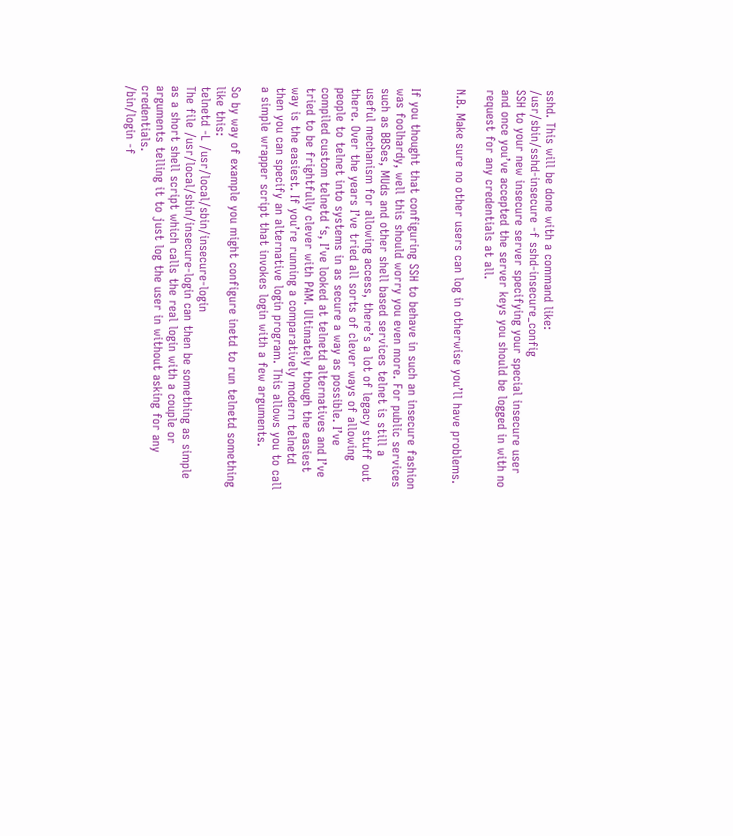sshd. This will be done with a command like:
/usr/sbin/sshd-insecure -f sshd-insecure_config
SSH to your new insecure server specifying your special insecure user and once you’ve accepted the server keys you should be logged in with no request for any credentials at all.

N.B. Make sure no other users can log in otherwise you’ll have problems.


If you thought that configuring SSH to behave in such an insecure fashion was foolhardy, well this should worry you even more. For public services such as BBSes, MUds and other shell based services telnet is still a useful mechanism for allowing access, there’s a lot of legacy stuff out there. Over the years I’ve tried all sorts of clever ways of allowing people to telnet into systems in as secure a way as possible. I’ve compiled custom telnetd ‘s, I’ve looked at telnetd alternatives and I’ve tried to be frightfully clever with PAM. Ultimately though the easiest way is the easiest. If you’re running a comparatively modern telnetd then you can specify an alternative login program. This allows you to call a simple wrapper script that invokes login with a few arguments.

So by way of example you might configure inetd to run telnetd something like this:
telnetd -L /usr/local/sbin/insecure-login
The file /usr/local/sbin/insecure-login can then be something as simple as a short shell script which calls the real login with a couple or arguments telling it to just log the user in without asking for any credentials.
/bin/login -f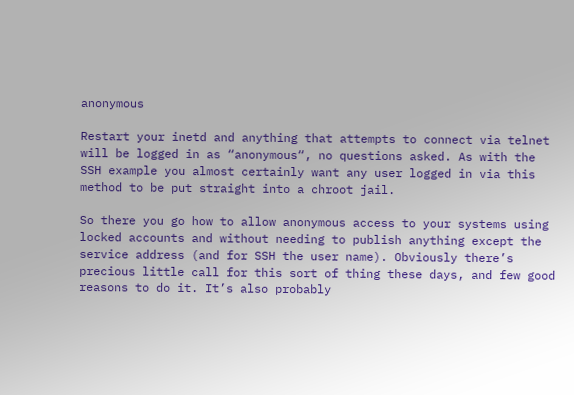anonymous

Restart your inetd and anything that attempts to connect via telnet will be logged in as “anonymous“, no questions asked. As with the SSH example you almost certainly want any user logged in via this method to be put straight into a chroot jail.

So there you go how to allow anonymous access to your systems using locked accounts and without needing to publish anything except the service address (and for SSH the user name). Obviously there’s precious little call for this sort of thing these days, and few good reasons to do it. It’s also probably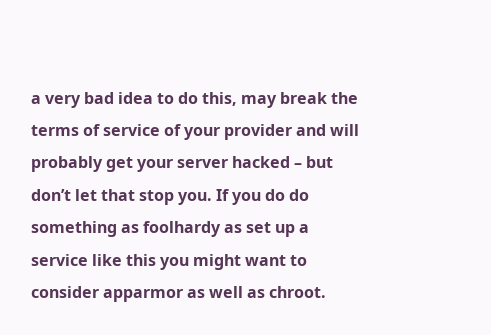a very bad idea to do this, may break the terms of service of your provider and will probably get your server hacked – but don’t let that stop you. If you do do something as foolhardy as set up a service like this you might want to consider apparmor as well as chroot.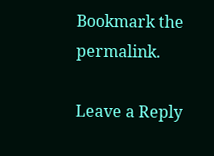Bookmark the permalink.

Leave a Reply